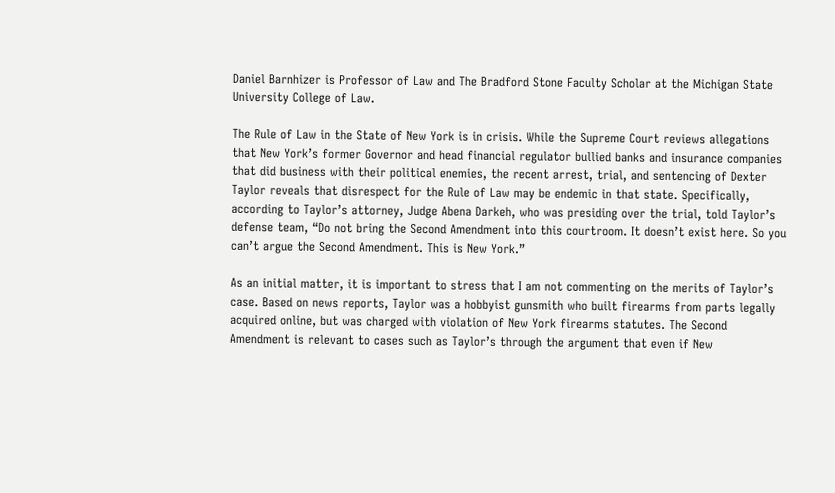Daniel Barnhizer is Professor of Law and The Bradford Stone Faculty Scholar at the Michigan State University College of Law.

The Rule of Law in the State of New York is in crisis. While the Supreme Court reviews allegations that New York’s former Governor and head financial regulator bullied banks and insurance companies that did business with their political enemies, the recent arrest, trial, and sentencing of Dexter Taylor reveals that disrespect for the Rule of Law may be endemic in that state. Specifically, according to Taylor’s attorney, Judge Abena Darkeh, who was presiding over the trial, told Taylor’s defense team, “Do not bring the Second Amendment into this courtroom. It doesn’t exist here. So you can’t argue the Second Amendment. This is New York.”

As an initial matter, it is important to stress that I am not commenting on the merits of Taylor’s case. Based on news reports, Taylor was a hobbyist gunsmith who built firearms from parts legally acquired online, but was charged with violation of New York firearms statutes. The Second Amendment is relevant to cases such as Taylor’s through the argument that even if New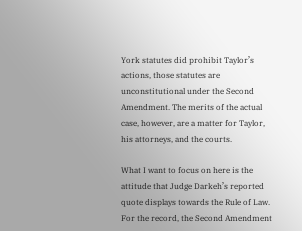York statutes did prohibit Taylor’s actions, those statutes are unconstitutional under the Second Amendment. The merits of the actual case, however, are a matter for Taylor, his attorneys, and the courts.

What I want to focus on here is the attitude that Judge Darkeh’s reported quote displays towards the Rule of Law. For the record, the Second Amendment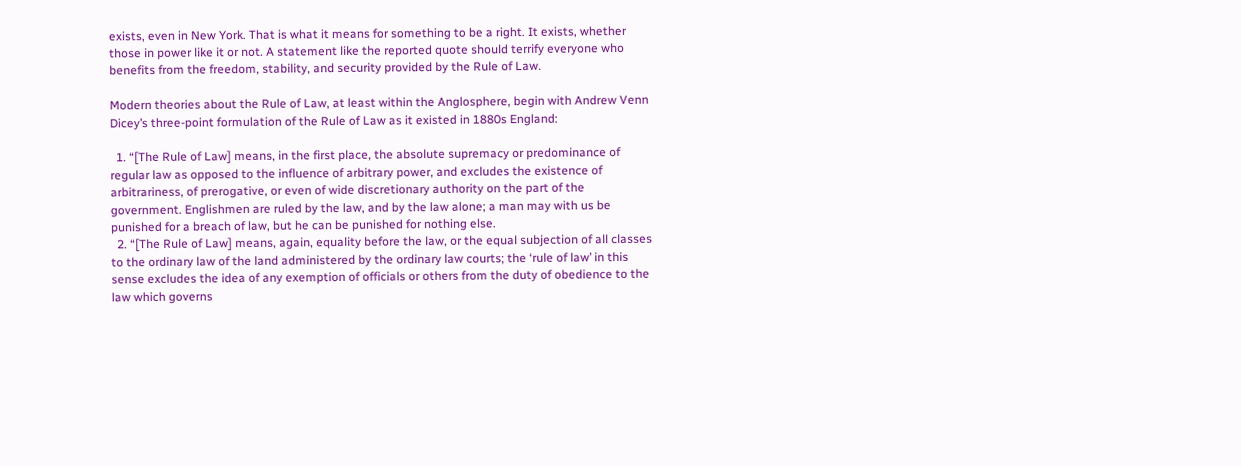exists, even in New York. That is what it means for something to be a right. It exists, whether those in power like it or not. A statement like the reported quote should terrify everyone who benefits from the freedom, stability, and security provided by the Rule of Law.

Modern theories about the Rule of Law, at least within the Anglosphere, begin with Andrew Venn Dicey’s three-point formulation of the Rule of Law as it existed in 1880s England:

  1. “[The Rule of Law] means, in the first place, the absolute supremacy or predominance of regular law as opposed to the influence of arbitrary power, and excludes the existence of arbitrariness, of prerogative, or even of wide discretionary authority on the part of the government. Englishmen are ruled by the law, and by the law alone; a man may with us be punished for a breach of law, but he can be punished for nothing else.
  2. “[The Rule of Law] means, again, equality before the law, or the equal subjection of all classes to the ordinary law of the land administered by the ordinary law courts; the ‘rule of law’ in this sense excludes the idea of any exemption of officials or others from the duty of obedience to the law which governs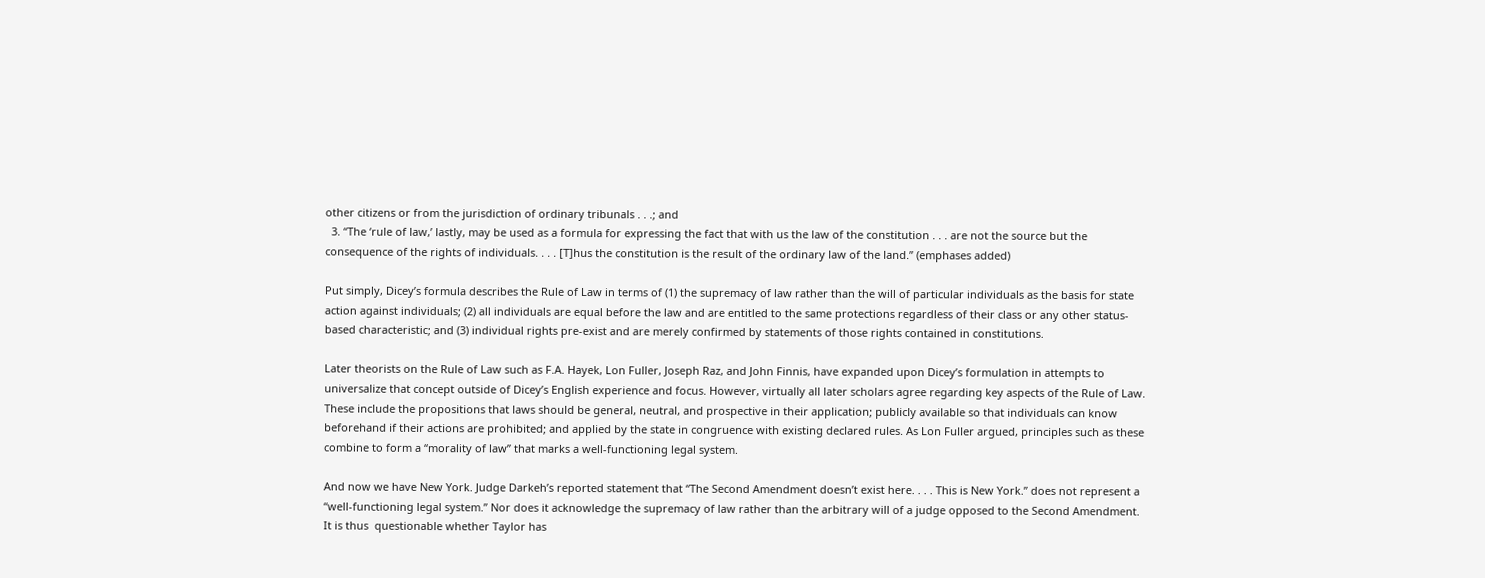other citizens or from the jurisdiction of ordinary tribunals . . .; and
  3. “The ‘rule of law,’ lastly, may be used as a formula for expressing the fact that with us the law of the constitution . . . are not the source but the consequence of the rights of individuals. . . . [T]hus the constitution is the result of the ordinary law of the land.” (emphases added)

Put simply, Dicey’s formula describes the Rule of Law in terms of (1) the supremacy of law rather than the will of particular individuals as the basis for state action against individuals; (2) all individuals are equal before the law and are entitled to the same protections regardless of their class or any other status-based characteristic; and (3) individual rights pre-exist and are merely confirmed by statements of those rights contained in constitutions.

Later theorists on the Rule of Law such as F.A. Hayek, Lon Fuller, Joseph Raz, and John Finnis, have expanded upon Dicey’s formulation in attempts to universalize that concept outside of Dicey’s English experience and focus. However, virtually all later scholars agree regarding key aspects of the Rule of Law. These include the propositions that laws should be general, neutral, and prospective in their application; publicly available so that individuals can know beforehand if their actions are prohibited; and applied by the state in congruence with existing declared rules. As Lon Fuller argued, principles such as these combine to form a “morality of law” that marks a well-functioning legal system.

And now we have New York. Judge Darkeh’s reported statement that “The Second Amendment doesn’t exist here. . . . This is New York.” does not represent a “well-functioning legal system.” Nor does it acknowledge the supremacy of law rather than the arbitrary will of a judge opposed to the Second Amendment. It is thus  questionable whether Taylor has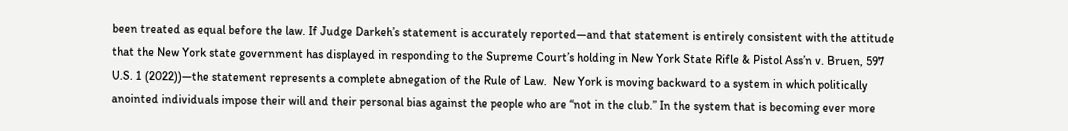been treated as equal before the law. If Judge Darkeh’s statement is accurately reported—and that statement is entirely consistent with the attitude that the New York state government has displayed in responding to the Supreme Court’s holding in New York State Rifle & Pistol Ass’n v. Bruen, 597 U.S. 1 (2022))—the statement represents a complete abnegation of the Rule of Law.  New York is moving backward to a system in which politically anointed individuals impose their will and their personal bias against the people who are “not in the club.” In the system that is becoming ever more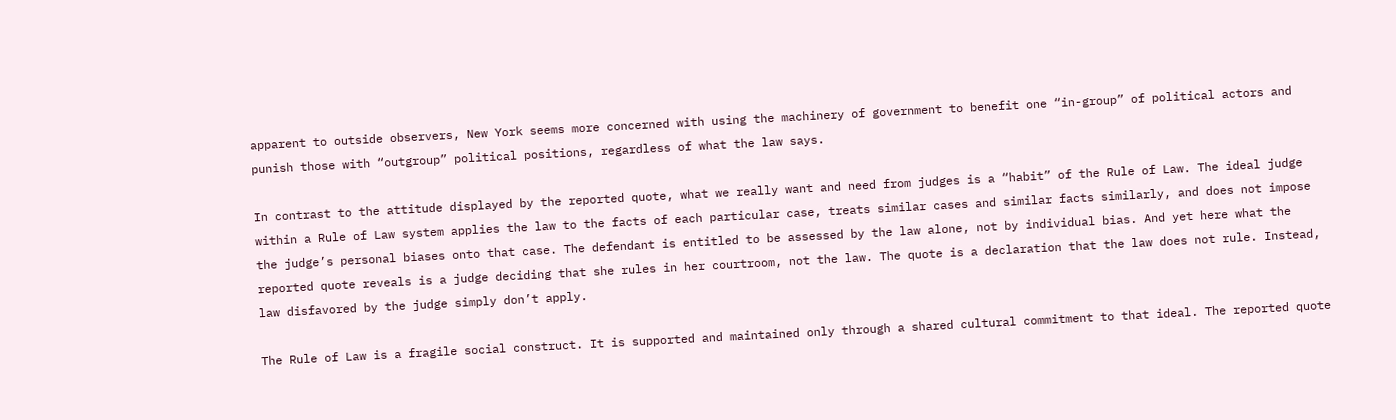apparent to outside observers, New York seems more concerned with using the machinery of government to benefit one “in-group” of political actors and punish those with “outgroup” political positions, regardless of what the law says.

In contrast to the attitude displayed by the reported quote, what we really want and need from judges is a “habit” of the Rule of Law. The ideal judge within a Rule of Law system applies the law to the facts of each particular case, treats similar cases and similar facts similarly, and does not impose the judge’s personal biases onto that case. The defendant is entitled to be assessed by the law alone, not by individual bias. And yet here what the reported quote reveals is a judge deciding that she rules in her courtroom, not the law. The quote is a declaration that the law does not rule. Instead, law disfavored by the judge simply don’t apply.

The Rule of Law is a fragile social construct. It is supported and maintained only through a shared cultural commitment to that ideal. The reported quote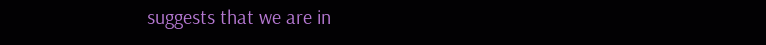suggests that we are in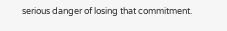serious danger of losing that commitment.